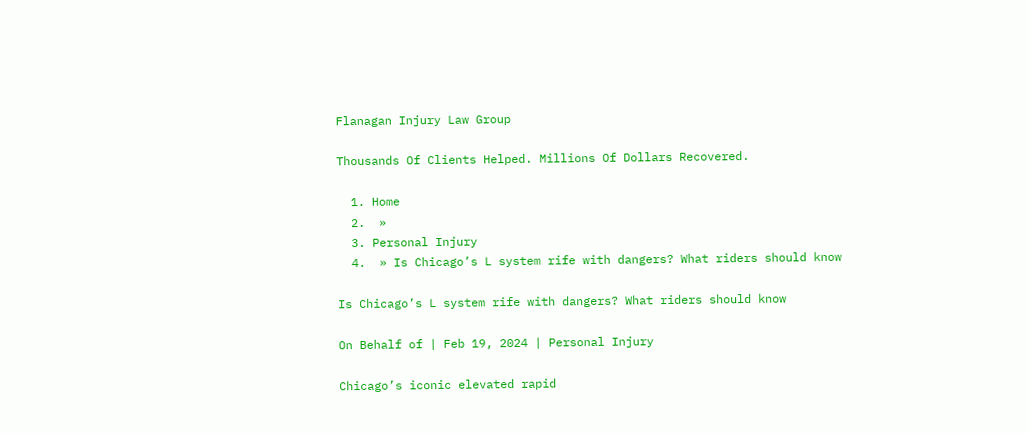Flanagan Injury Law Group

Thousands Of Clients Helped. Millions Of Dollars Recovered.

  1. Home
  2.  »
  3. Personal Injury
  4.  » Is Chicago’s L system rife with dangers? What riders should know

Is Chicago’s L system rife with dangers? What riders should know

On Behalf of | Feb 19, 2024 | Personal Injury

Chicago’s iconic elevated rapid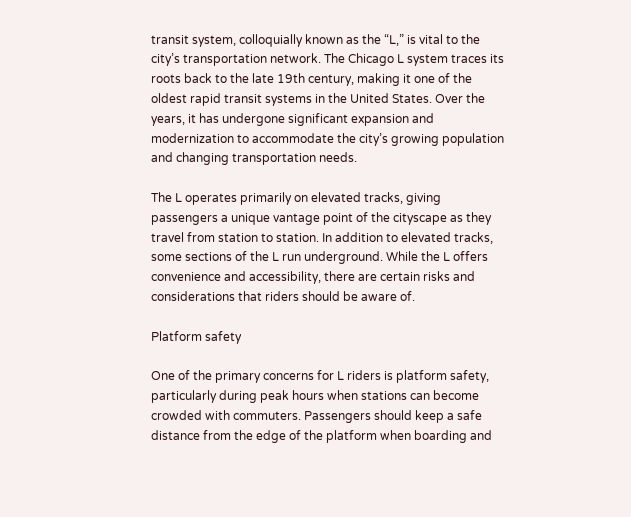transit system, colloquially known as the “L,” is vital to the city’s transportation network. The Chicago L system traces its roots back to the late 19th century, making it one of the oldest rapid transit systems in the United States. Over the years, it has undergone significant expansion and modernization to accommodate the city’s growing population and changing transportation needs.

The L operates primarily on elevated tracks, giving passengers a unique vantage point of the cityscape as they travel from station to station. In addition to elevated tracks, some sections of the L run underground. While the L offers convenience and accessibility, there are certain risks and considerations that riders should be aware of.

Platform safety

One of the primary concerns for L riders is platform safety, particularly during peak hours when stations can become crowded with commuters. Passengers should keep a safe distance from the edge of the platform when boarding and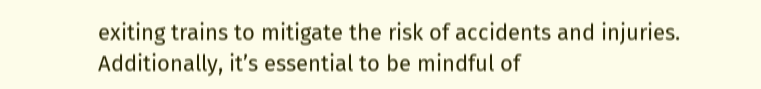exiting trains to mitigate the risk of accidents and injuries. Additionally, it’s essential to be mindful of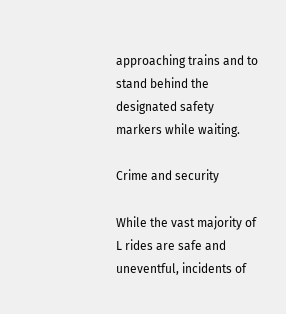approaching trains and to stand behind the designated safety markers while waiting.

Crime and security

While the vast majority of L rides are safe and uneventful, incidents of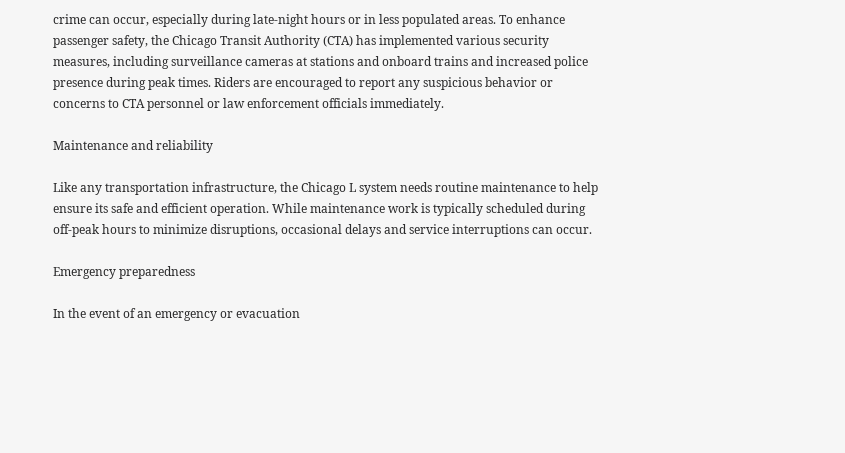crime can occur, especially during late-night hours or in less populated areas. To enhance passenger safety, the Chicago Transit Authority (CTA) has implemented various security measures, including surveillance cameras at stations and onboard trains and increased police presence during peak times. Riders are encouraged to report any suspicious behavior or concerns to CTA personnel or law enforcement officials immediately.

Maintenance and reliability

Like any transportation infrastructure, the Chicago L system needs routine maintenance to help ensure its safe and efficient operation. While maintenance work is typically scheduled during off-peak hours to minimize disruptions, occasional delays and service interruptions can occur.

Emergency preparedness

In the event of an emergency or evacuation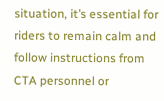situation, it’s essential for riders to remain calm and follow instructions from CTA personnel or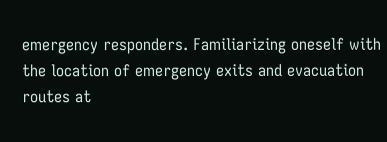emergency responders. Familiarizing oneself with the location of emergency exits and evacuation routes at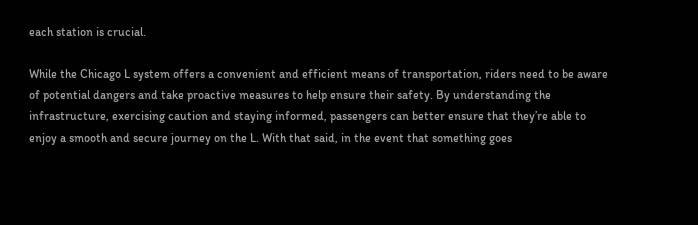each station is crucial.

While the Chicago L system offers a convenient and efficient means of transportation, riders need to be aware of potential dangers and take proactive measures to help ensure their safety. By understanding the infrastructure, exercising caution and staying informed, passengers can better ensure that they’re able to enjoy a smooth and secure journey on the L. With that said, in the event that something goes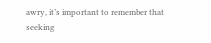awry, it’s important to remember that seeking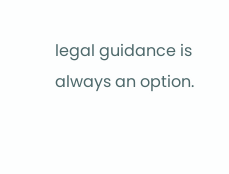legal guidance is always an option.